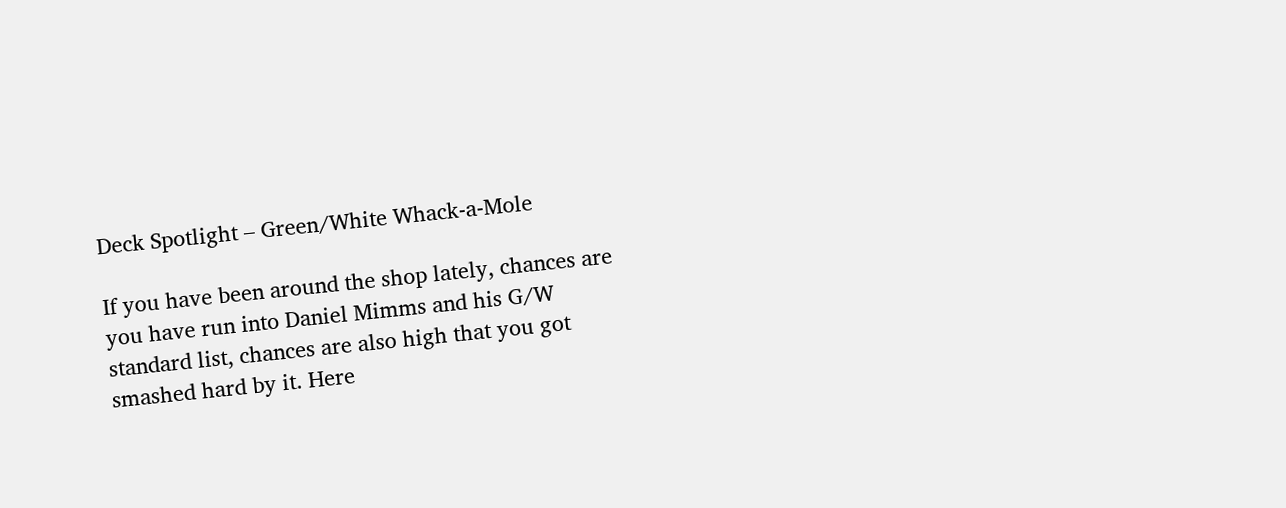Deck Spotlight – Green/White Whack-a-Mole

If you have been around the shop lately, chances are you have run into Daniel Mimms and his G/W standard list, chances are also high that you got smashed hard by it. Here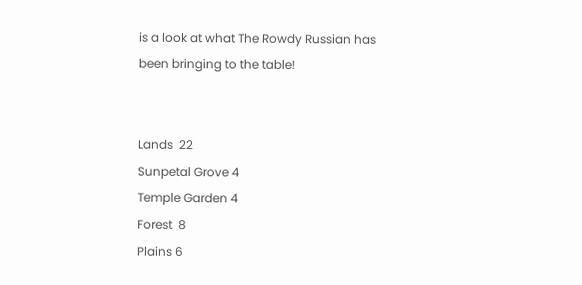is a look at what The Rowdy Russian has been bringing to the table!


Lands  22
Sunpetal Grove 4
Temple Garden 4
Forest  8
Plains 6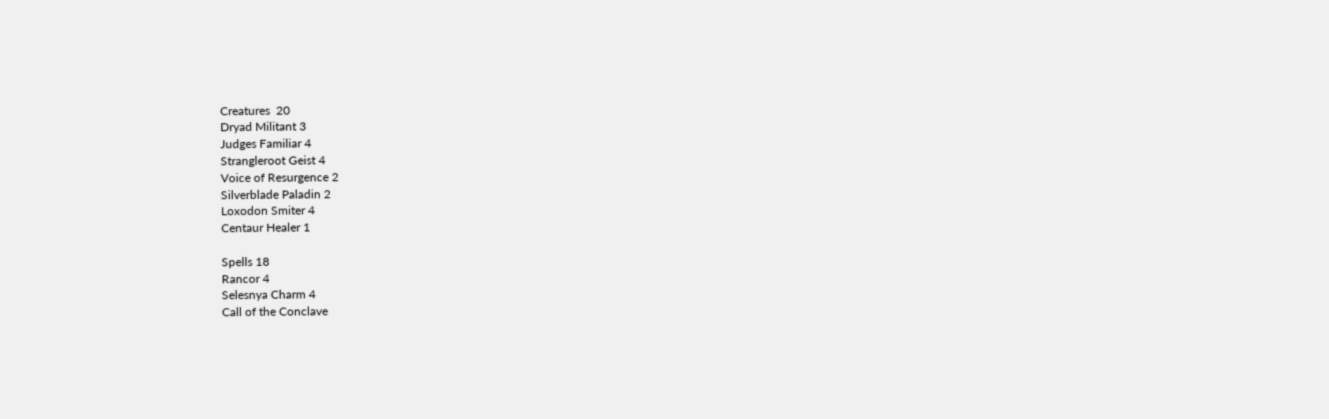Creatures  20
Dryad Militant 3
Judges Familiar 4
Strangleroot Geist 4
Voice of Resurgence 2
Silverblade Paladin 2
Loxodon Smiter 4
Centaur Healer 1

Spells 18
Rancor 4
Selesnya Charm 4
Call of the Conclave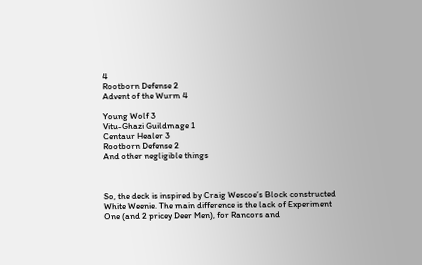4
Rootborn Defense 2
Advent of the Wurm 4

Young Wolf 3
Vitu-Ghazi Guildmage 1
Centaur Healer 3
Rootborn Defense 2
And other negligible things



So, the deck is inspired by Craig Wescoe’s Block constructed White Weenie. The main difference is the lack of Experiment One (and 2 pricey Deer Men), for Rancors and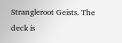Strangleroot Geists. The deck is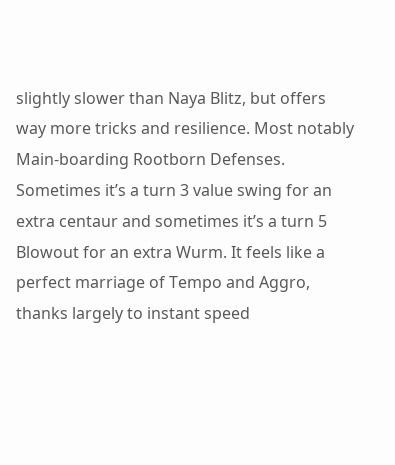slightly slower than Naya Blitz, but offers way more tricks and resilience. Most notably Main-boarding Rootborn Defenses. Sometimes it’s a turn 3 value swing for an extra centaur and sometimes it’s a turn 5 Blowout for an extra Wurm. It feels like a perfect marriage of Tempo and Aggro, thanks largely to instant speed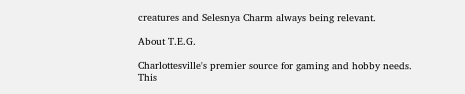creatures and Selesnya Charm always being relevant.

About T.E.G.

Charlottesville's premier source for gaming and hobby needs.
This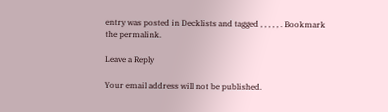entry was posted in Decklists and tagged , , , , , . Bookmark the permalink.

Leave a Reply

Your email address will not be published.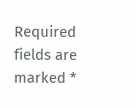Required fields are marked *